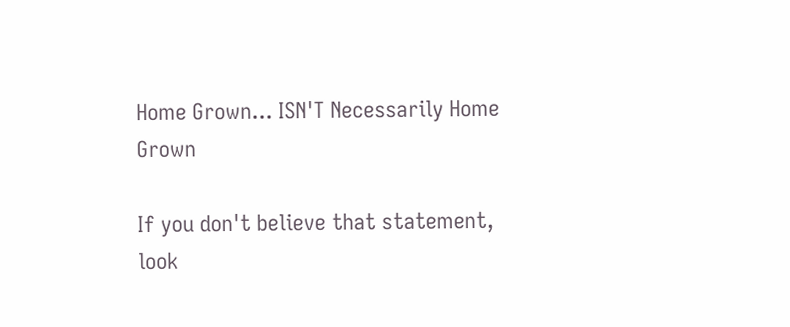Home Grown... ISN'T Necessarily Home Grown

If you don't believe that statement, look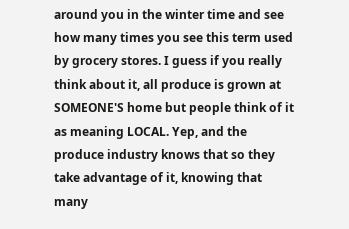around you in the winter time and see how many times you see this term used by grocery stores. I guess if you really think about it, all produce is grown at SOMEONE'S home but people think of it as meaning LOCAL. Yep, and the produce industry knows that so they take advantage of it, knowing that many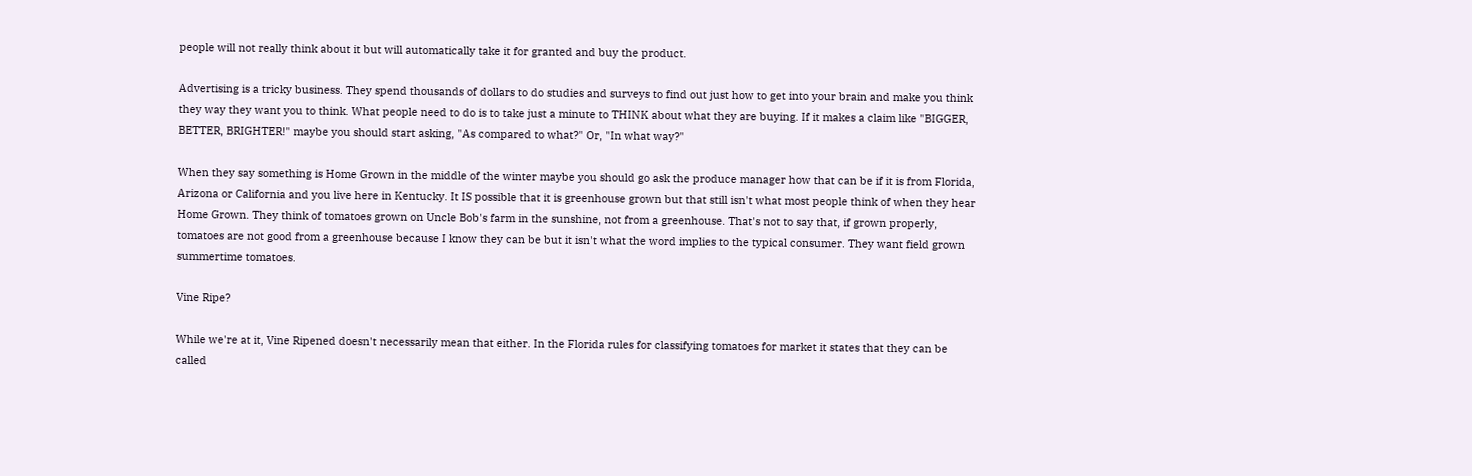people will not really think about it but will automatically take it for granted and buy the product.

Advertising is a tricky business. They spend thousands of dollars to do studies and surveys to find out just how to get into your brain and make you think they way they want you to think. What people need to do is to take just a minute to THINK about what they are buying. If it makes a claim like "BIGGER, BETTER, BRIGHTER!" maybe you should start asking, "As compared to what?" Or, "In what way?"

When they say something is Home Grown in the middle of the winter maybe you should go ask the produce manager how that can be if it is from Florida, Arizona or California and you live here in Kentucky. It IS possible that it is greenhouse grown but that still isn't what most people think of when they hear Home Grown. They think of tomatoes grown on Uncle Bob's farm in the sunshine, not from a greenhouse. That's not to say that, if grown properly, tomatoes are not good from a greenhouse because I know they can be but it isn't what the word implies to the typical consumer. They want field grown summertime tomatoes.

Vine Ripe?

While we're at it, Vine Ripened doesn't necessarily mean that either. In the Florida rules for classifying tomatoes for market it states that they can be called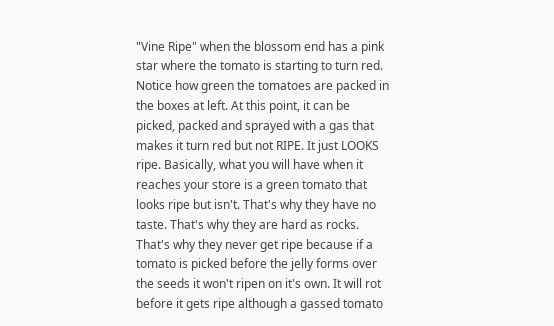"Vine Ripe" when the blossom end has a pink star where the tomato is starting to turn red. Notice how green the tomatoes are packed in the boxes at left. At this point, it can be picked, packed and sprayed with a gas that makes it turn red but not RIPE. It just LOOKS ripe. Basically, what you will have when it reaches your store is a green tomato that looks ripe but isn't. That's why they have no taste. That's why they are hard as rocks. That's why they never get ripe because if a tomato is picked before the jelly forms over the seeds it won't ripen on it's own. It will rot before it gets ripe although a gassed tomato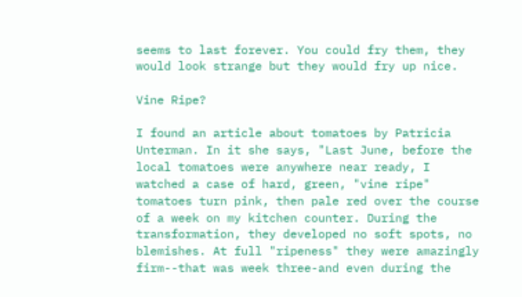seems to last forever. You could fry them, they would look strange but they would fry up nice.

Vine Ripe?

I found an article about tomatoes by Patricia Unterman. In it she says, "Last June, before the local tomatoes were anywhere near ready, I watched a case of hard, green, "vine ripe" tomatoes turn pink, then pale red over the course of a week on my kitchen counter. During the transformation, they developed no soft spots, no blemishes. At full "ripeness" they were amazingly firm--that was week three-and even during the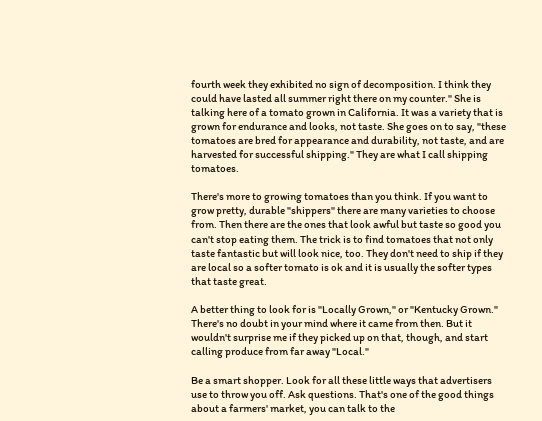fourth week they exhibited no sign of decomposition. I think they could have lasted all summer right there on my counter." She is talking here of a tomato grown in California. It was a variety that is grown for endurance and looks, not taste. She goes on to say, "these tomatoes are bred for appearance and durability, not taste, and are harvested for successful shipping." They are what I call shipping tomatoes.

There's more to growing tomatoes than you think. If you want to grow pretty, durable "shippers" there are many varieties to choose from. Then there are the ones that look awful but taste so good you can't stop eating them. The trick is to find tomatoes that not only taste fantastic but will look nice, too. They don't need to ship if they are local so a softer tomato is ok and it is usually the softer types that taste great.

A better thing to look for is "Locally Grown," or "Kentucky Grown." There's no doubt in your mind where it came from then. But it wouldn't surprise me if they picked up on that, though, and start calling produce from far away "Local."

Be a smart shopper. Look for all these little ways that advertisers use to throw you off. Ask questions. That's one of the good things about a farmers' market, you can talk to the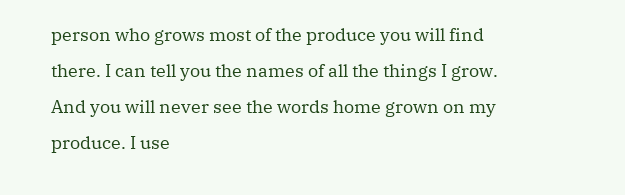person who grows most of the produce you will find there. I can tell you the names of all the things I grow. And you will never see the words home grown on my produce. I use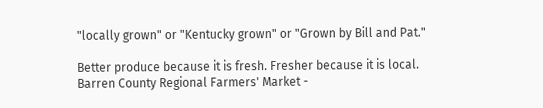"locally grown" or "Kentucky grown" or "Grown by Bill and Pat."

Better produce because it is fresh. Fresher because it is local.
Barren County Regional Farmers' Market -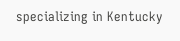specializing in Kentucky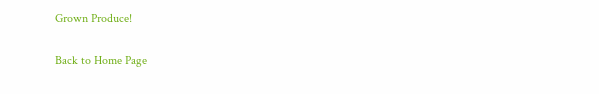Grown Produce!

Back to Home Page